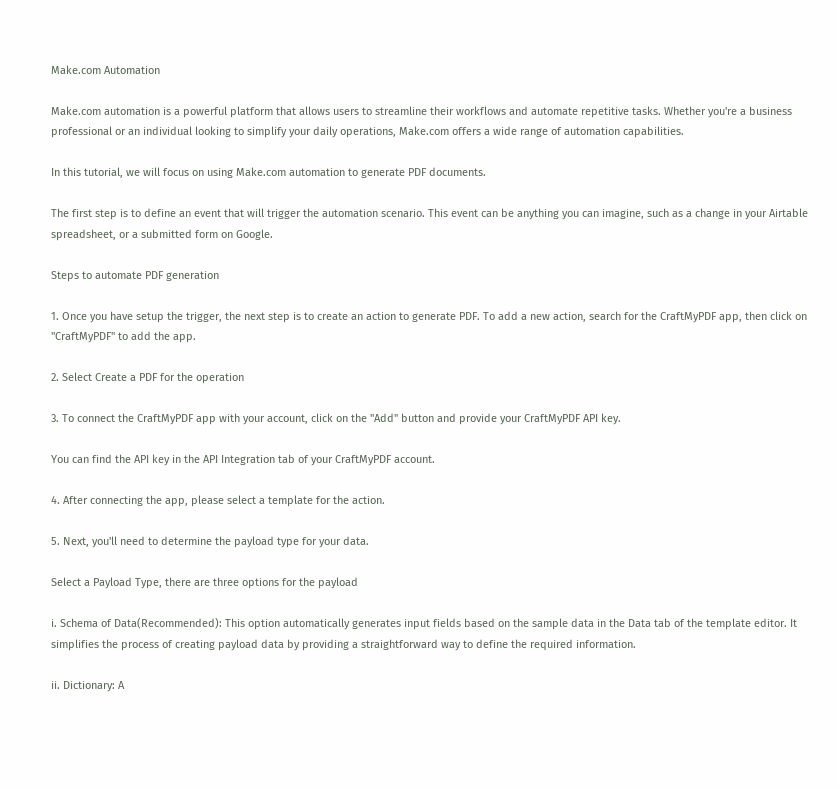Make.com Automation

Make.com automation is a powerful platform that allows users to streamline their workflows and automate repetitive tasks. Whether you're a business professional or an individual looking to simplify your daily operations, Make.com offers a wide range of automation capabilities.

In this tutorial, we will focus on using Make.com automation to generate PDF documents.

The first step is to define an event that will trigger the automation scenario. This event can be anything you can imagine, such as a change in your Airtable spreadsheet, or a submitted form on Google.

Steps to automate PDF generation

1. Once you have setup the trigger, the next step is to create an action to generate PDF. To add a new action, search for the CraftMyPDF app, then click on "CraftMyPDF" to add the app.

2. Select Create a PDF for the operation

3. To connect the CraftMyPDF app with your account, click on the "Add" button and provide your CraftMyPDF API key.

You can find the API key in the API Integration tab of your CraftMyPDF account.

4. After connecting the app, please select a template for the action.

5. Next, you'll need to determine the payload type for your data.

Select a Payload Type, there are three options for the payload

i. Schema of Data(Recommended): This option automatically generates input fields based on the sample data in the Data tab of the template editor. It simplifies the process of creating payload data by providing a straightforward way to define the required information.

ii. Dictionary: A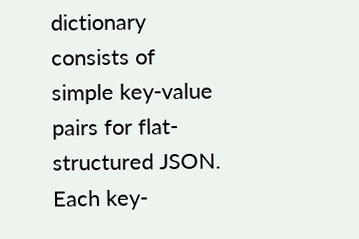dictionary consists of simple key-value pairs for flat-structured JSON. Each key-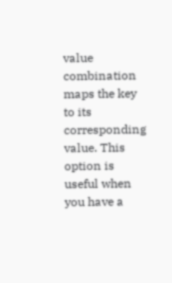value combination maps the key to its corresponding value. This option is useful when you have a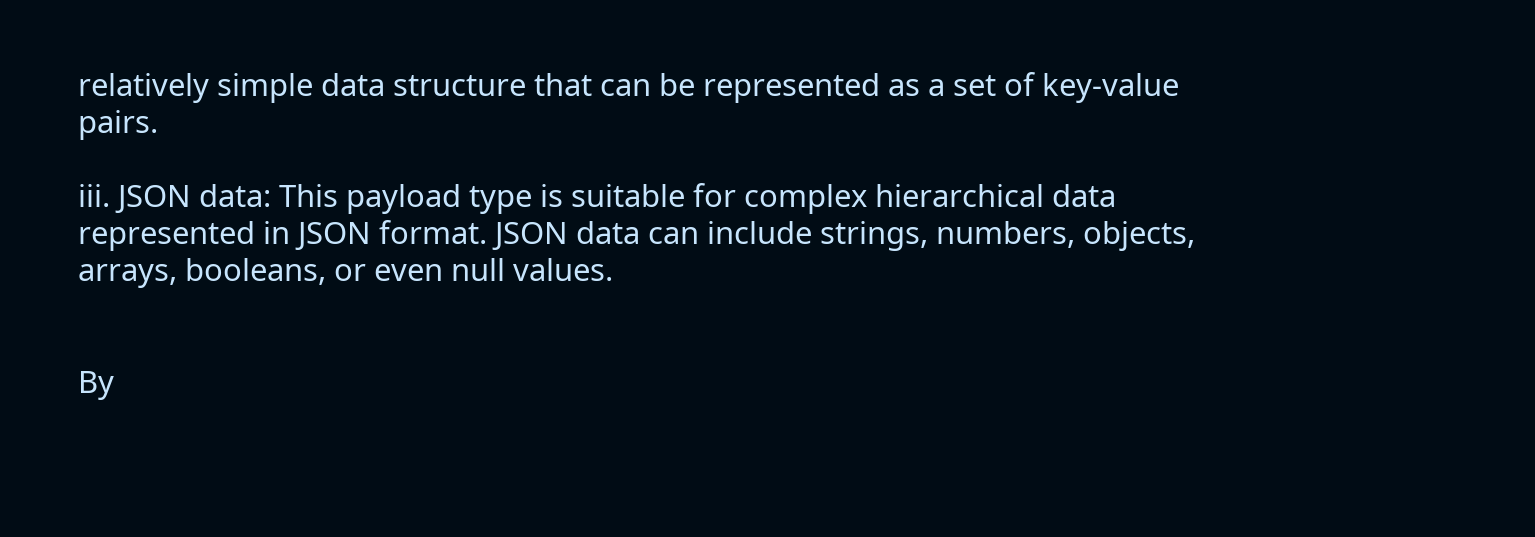relatively simple data structure that can be represented as a set of key-value pairs.

iii. JSON data: This payload type is suitable for complex hierarchical data represented in JSON format. JSON data can include strings, numbers, objects, arrays, booleans, or even null values.


By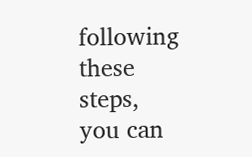following these steps, you can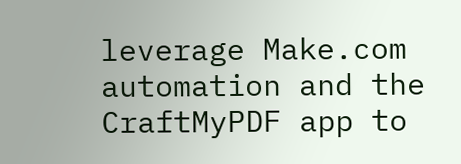leverage Make.com automation and the CraftMyPDF app to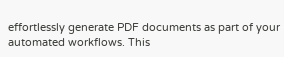effortlessly generate PDF documents as part of your automated workflows. This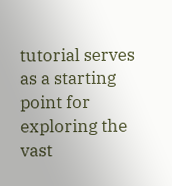tutorial serves as a starting point for exploring the vast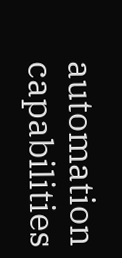automation capabilities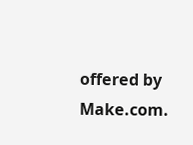offered by Make.com.